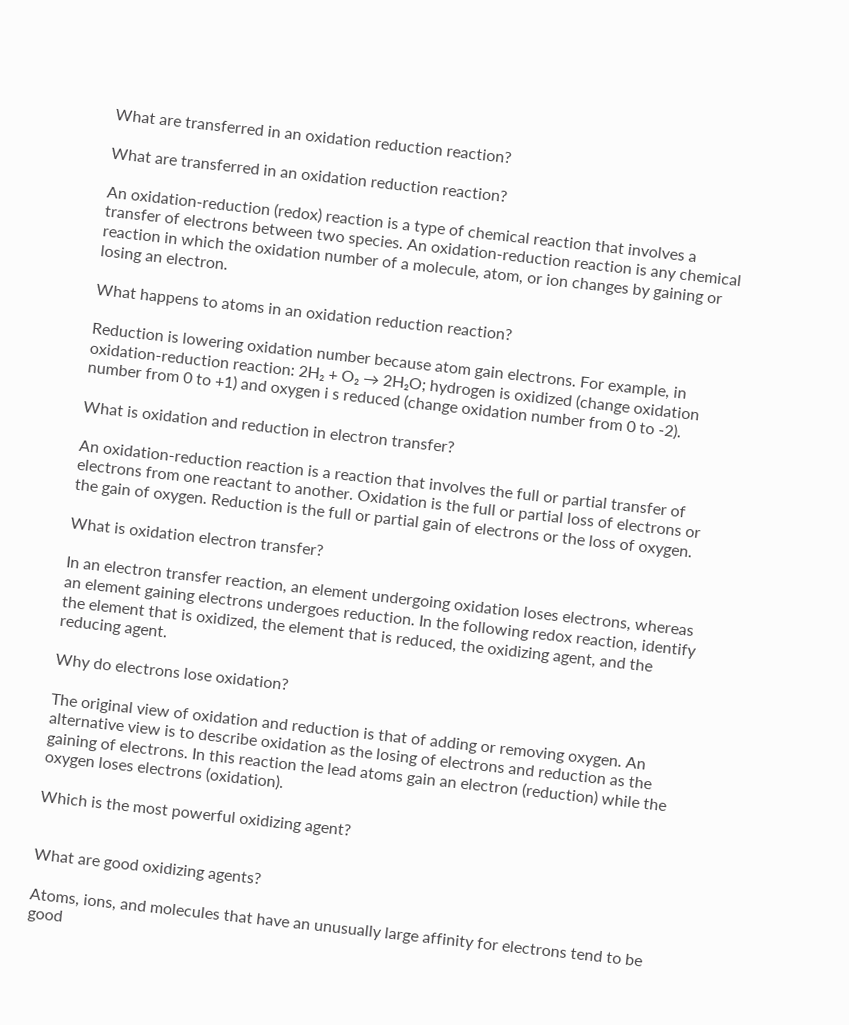What are transferred in an oxidation reduction reaction?

What are transferred in an oxidation reduction reaction?

An oxidation-reduction (redox) reaction is a type of chemical reaction that involves a transfer of electrons between two species. An oxidation-reduction reaction is any chemical reaction in which the oxidation number of a molecule, atom, or ion changes by gaining or losing an electron.

What happens to atoms in an oxidation reduction reaction?

Reduction is lowering oxidation number because atom gain electrons. For example, in oxidation-reduction reaction: 2H₂ + O₂ → 2H₂O; hydrogen is oxidized (change oxidation number from 0 to +1) and oxygen i s reduced (change oxidation number from 0 to -2).

What is oxidation and reduction in electron transfer?

An oxidation-reduction reaction is a reaction that involves the full or partial transfer of electrons from one reactant to another. Oxidation is the full or partial loss of electrons or the gain of oxygen. Reduction is the full or partial gain of electrons or the loss of oxygen.

What is oxidation electron transfer?

In an electron transfer reaction, an element undergoing oxidation loses electrons, whereas an element gaining electrons undergoes reduction. In the following redox reaction, identify the element that is oxidized, the element that is reduced, the oxidizing agent, and the reducing agent.

Why do electrons lose oxidation?

The original view of oxidation and reduction is that of adding or removing oxygen. An alternative view is to describe oxidation as the losing of electrons and reduction as the gaining of electrons. In this reaction the lead atoms gain an electron (reduction) while the oxygen loses electrons (oxidation).

Which is the most powerful oxidizing agent?


What are good oxidizing agents?

Atoms, ions, and molecules that have an unusually large affinity for electrons tend to be good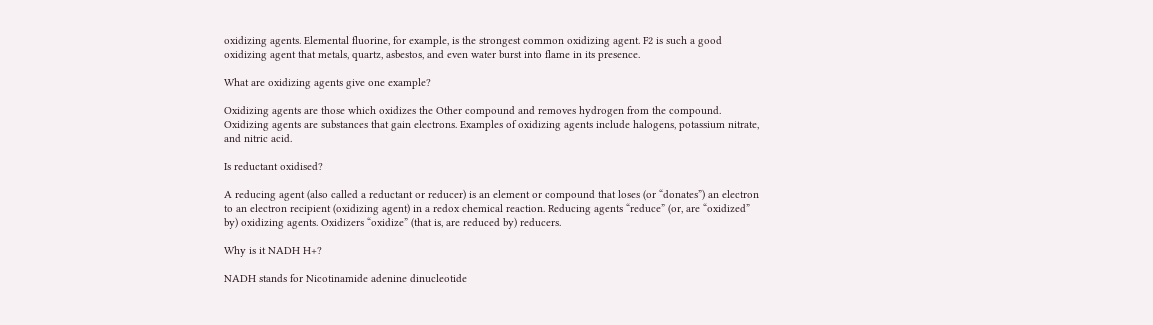oxidizing agents. Elemental fluorine, for example, is the strongest common oxidizing agent. F2 is such a good oxidizing agent that metals, quartz, asbestos, and even water burst into flame in its presence.

What are oxidizing agents give one example?

Oxidizing agents are those which oxidizes the Other compound and removes hydrogen from the compound. Oxidizing agents are substances that gain electrons. Examples of oxidizing agents include halogens, potassium nitrate, and nitric acid.

Is reductant oxidised?

A reducing agent (also called a reductant or reducer) is an element or compound that loses (or “donates”) an electron to an electron recipient (oxidizing agent) in a redox chemical reaction. Reducing agents “reduce” (or, are “oxidized” by) oxidizing agents. Oxidizers “oxidize” (that is, are reduced by) reducers.

Why is it NADH H+?

NADH stands for Nicotinamide adenine dinucleotide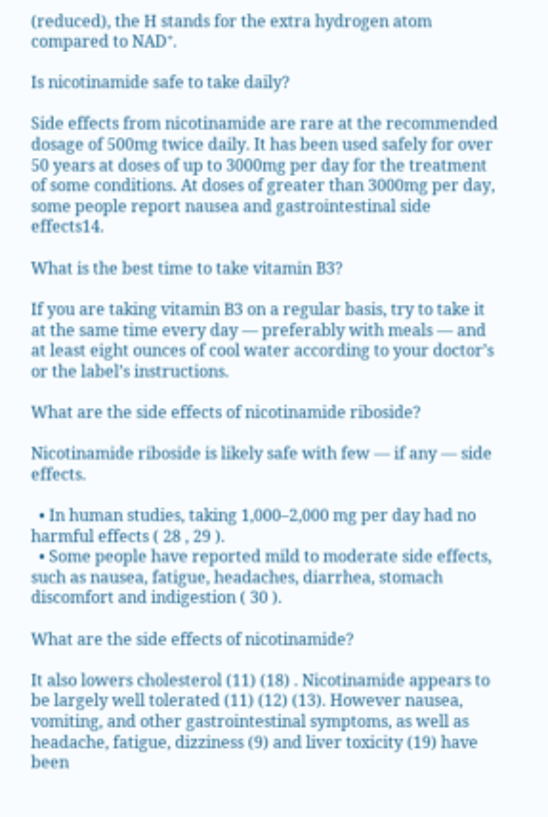(reduced), the H stands for the extra hydrogen atom compared to NAD⁺.

Is nicotinamide safe to take daily?

Side effects from nicotinamide are rare at the recommended dosage of 500mg twice daily. It has been used safely for over 50 years at doses of up to 3000mg per day for the treatment of some conditions. At doses of greater than 3000mg per day, some people report nausea and gastrointestinal side effects14.

What is the best time to take vitamin B3?

If you are taking vitamin B3 on a regular basis, try to take it at the same time every day — preferably with meals — and at least eight ounces of cool water according to your doctor’s or the label’s instructions.

What are the side effects of nicotinamide riboside?

Nicotinamide riboside is likely safe with few — if any — side effects.

  • In human studies, taking 1,000–2,000 mg per day had no harmful effects ( 28 , 29 ).
  • Some people have reported mild to moderate side effects, such as nausea, fatigue, headaches, diarrhea, stomach discomfort and indigestion ( 30 ).

What are the side effects of nicotinamide?

It also lowers cholesterol (11) (18) . Nicotinamide appears to be largely well tolerated (11) (12) (13). However nausea, vomiting, and other gastrointestinal symptoms, as well as headache, fatigue, dizziness (9) and liver toxicity (19) have been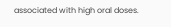associated with high oral doses.